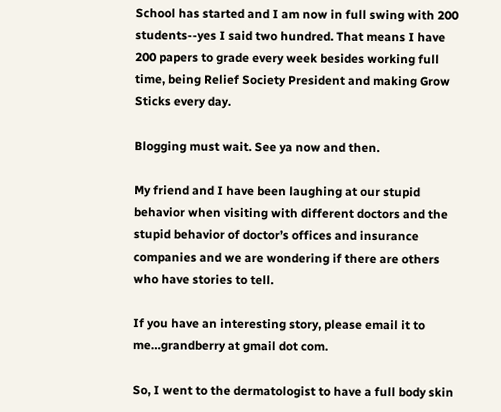School has started and I am now in full swing with 200 students--yes I said two hundred. That means I have 200 papers to grade every week besides working full time, being Relief Society President and making Grow Sticks every day.

Blogging must wait. See ya now and then.

My friend and I have been laughing at our stupid behavior when visiting with different doctors and the stupid behavior of doctor’s offices and insurance companies and we are wondering if there are others who have stories to tell.

If you have an interesting story, please email it to me…grandberry at gmail dot com.

So, I went to the dermatologist to have a full body skin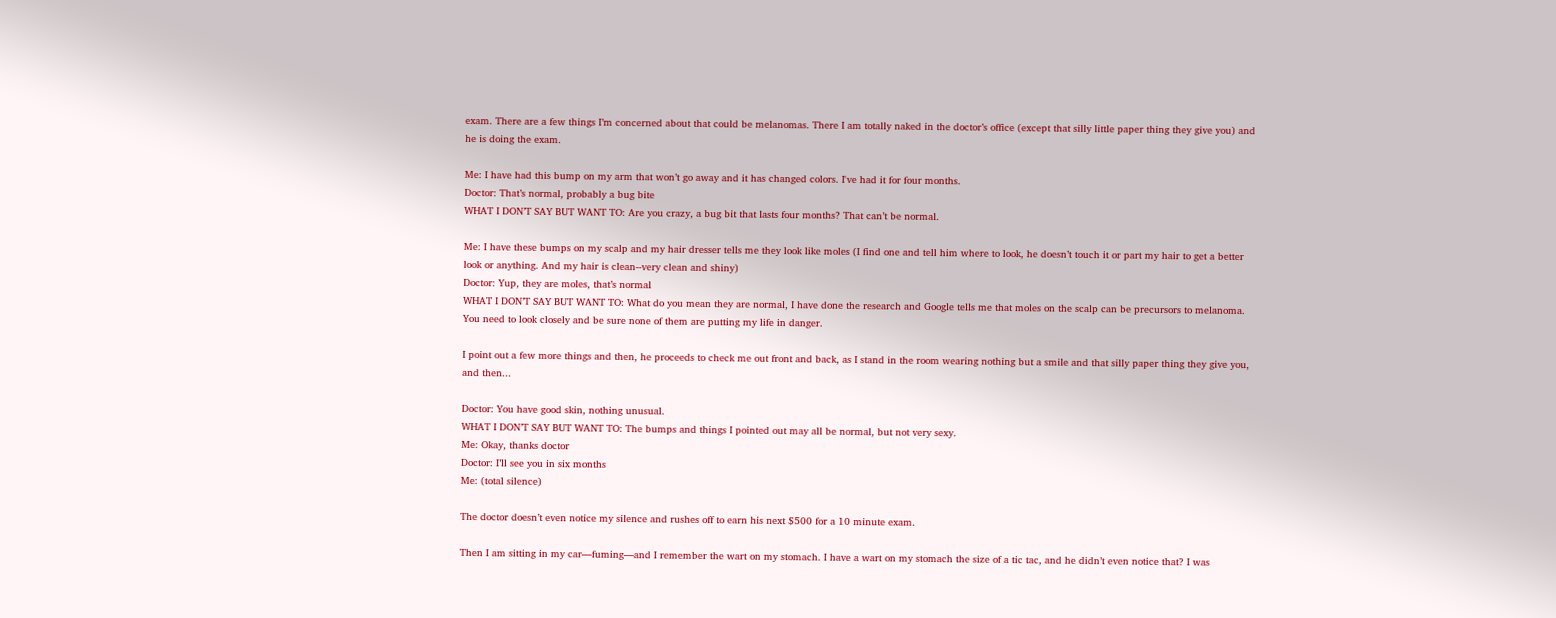exam. There are a few things I’m concerned about that could be melanomas. There I am totally naked in the doctor’s office (except that silly little paper thing they give you) and he is doing the exam.

Me: I have had this bump on my arm that won’t go away and it has changed colors. I've had it for four months.
Doctor: That’s normal, probably a bug bite
WHAT I DON’T SAY BUT WANT TO: Are you crazy, a bug bit that lasts four months? That can’t be normal.

Me: I have these bumps on my scalp and my hair dresser tells me they look like moles (I find one and tell him where to look, he doesn’t touch it or part my hair to get a better look or anything. And my hair is clean--very clean and shiny)
Doctor: Yup, they are moles, that’s normal
WHAT I DON’T SAY BUT WANT TO: What do you mean they are normal, I have done the research and Google tells me that moles on the scalp can be precursors to melanoma. You need to look closely and be sure none of them are putting my life in danger.

I point out a few more things and then, he proceeds to check me out front and back, as I stand in the room wearing nothing but a smile and that silly paper thing they give you, and then...

Doctor: You have good skin, nothing unusual.
WHAT I DON’T SAY BUT WANT TO: The bumps and things I pointed out may all be normal, but not very sexy.
Me: Okay, thanks doctor
Doctor: I’ll see you in six months
Me: (total silence)

The doctor doesn’t even notice my silence and rushes off to earn his next $500 for a 10 minute exam.

Then I am sitting in my car—fuming—and I remember the wart on my stomach. I have a wart on my stomach the size of a tic tac, and he didn’t even notice that? I was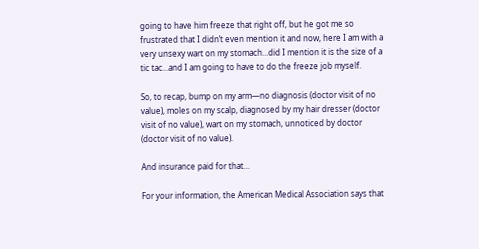going to have him freeze that right off, but he got me so frustrated that I didn’t even mention it and now, here I am with a very unsexy wart on my stomach…did I mention it is the size of a tic tac…and I am going to have to do the freeze job myself.

So, to recap, bump on my arm—no diagnosis (doctor visit of no value), moles on my scalp, diagnosed by my hair dresser (doctor visit of no value), wart on my stomach, unnoticed by doctor (doctor visit of no value).

And insurance paid for that…

For your information, the American Medical Association says that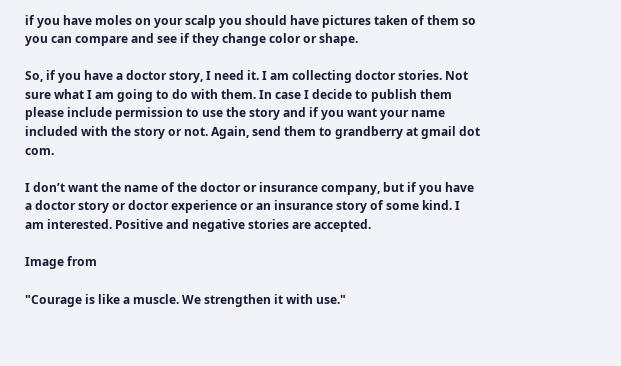if you have moles on your scalp you should have pictures taken of them so you can compare and see if they change color or shape.

So, if you have a doctor story, I need it. I am collecting doctor stories. Not sure what I am going to do with them. In case I decide to publish them please include permission to use the story and if you want your name included with the story or not. Again, send them to grandberry at gmail dot com.

I don’t want the name of the doctor or insurance company, but if you have a doctor story or doctor experience or an insurance story of some kind. I am interested. Positive and negative stories are accepted.

Image from

"Courage is like a muscle. We strengthen it with use."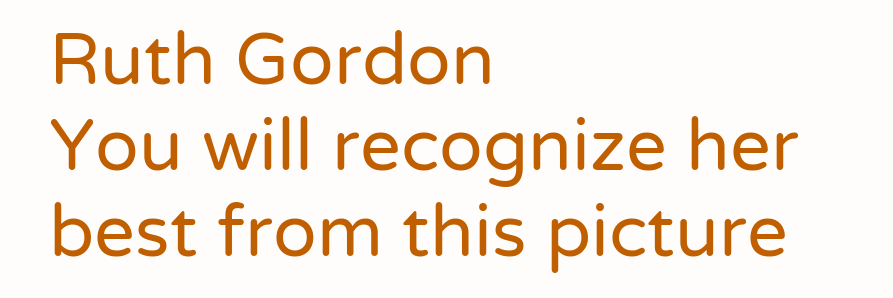Ruth Gordon
You will recognize her best from this picture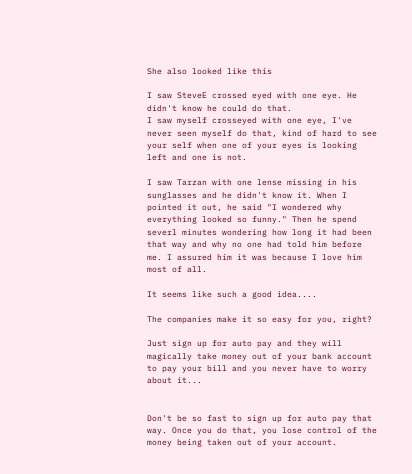She also looked like this

I saw SteveE crossed eyed with one eye. He didn't know he could do that.
I saw myself crosseyed with one eye, I've never seen myself do that, kind of hard to see your self when one of your eyes is looking left and one is not.

I saw Tarzan with one lense missing in his sunglasses and he didn't know it. When I pointed it out, he said "I wondered why everything looked so funny." Then he spend severl minutes wondering how long it had been that way and why no one had told him before me. I assured him it was because I love him most of all.

It seems like such a good idea....

The companies make it so easy for you, right?

Just sign up for auto pay and they will magically take money out of your bank account to pay your bill and you never have to worry about it...


Don't be so fast to sign up for auto pay that way. Once you do that, you lose control of the money being taken out of your account.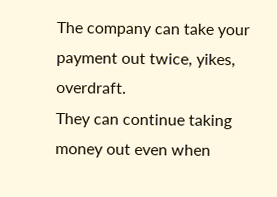The company can take your payment out twice, yikes, overdraft.
They can continue taking money out even when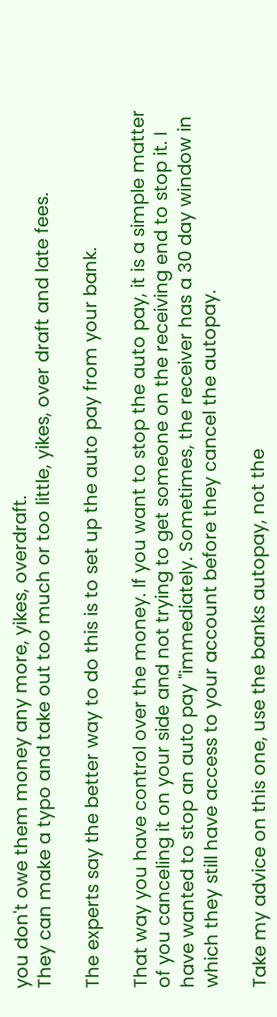you don't owe them money any more, yikes, overdraft.
They can make a typo and take out too much or too little, yikes, over draft and late fees.

The experts say the better way to do this is to set up the auto pay from your bank.

That way you have control over the money. If you want to stop the auto pay, it is a simple matter of you canceling it on your side and not trying to get someone on the receiving end to stop it. I have wanted to stop an auto pay "immediately. Sometimes, the receiver has a 30 day window in which they still have access to your account before they cancel the autopay.

Take my advice on this one, use the banks autopay, not the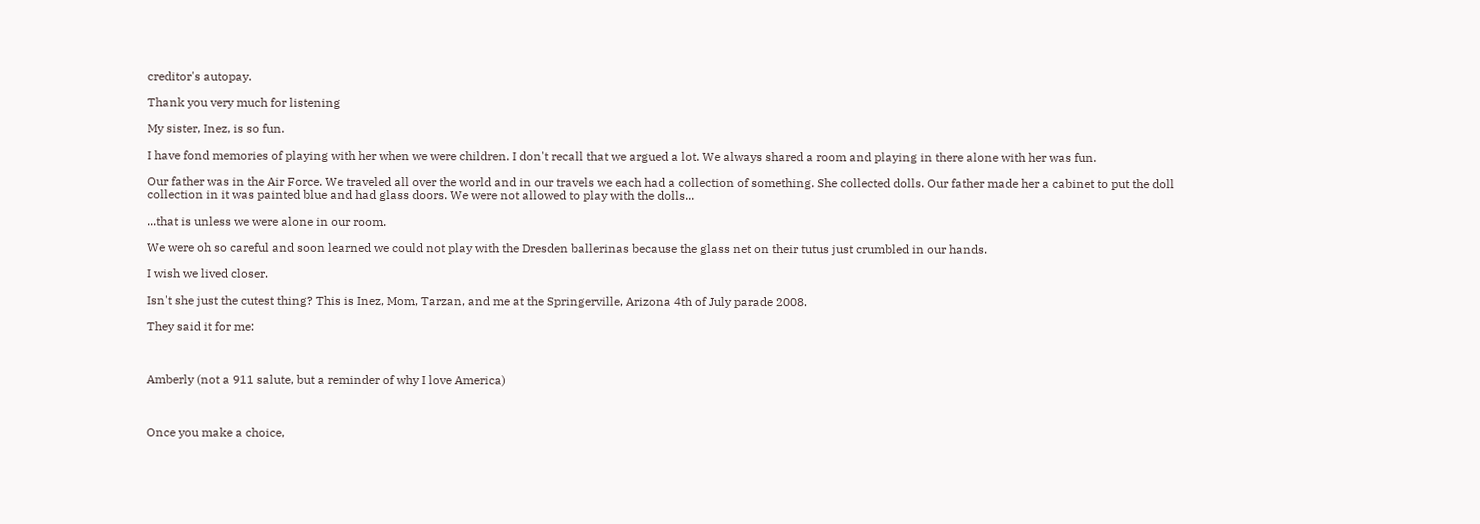creditor's autopay.

Thank you very much for listening

My sister, Inez, is so fun.

I have fond memories of playing with her when we were children. I don't recall that we argued a lot. We always shared a room and playing in there alone with her was fun.

Our father was in the Air Force. We traveled all over the world and in our travels we each had a collection of something. She collected dolls. Our father made her a cabinet to put the doll collection in it was painted blue and had glass doors. We were not allowed to play with the dolls...

...that is unless we were alone in our room.

We were oh so careful and soon learned we could not play with the Dresden ballerinas because the glass net on their tutus just crumbled in our hands.

I wish we lived closer.

Isn't she just the cutest thing? This is Inez, Mom, Tarzan, and me at the Springerville, Arizona 4th of July parade 2008.

They said it for me:



Amberly (not a 911 salute, but a reminder of why I love America)



Once you make a choice,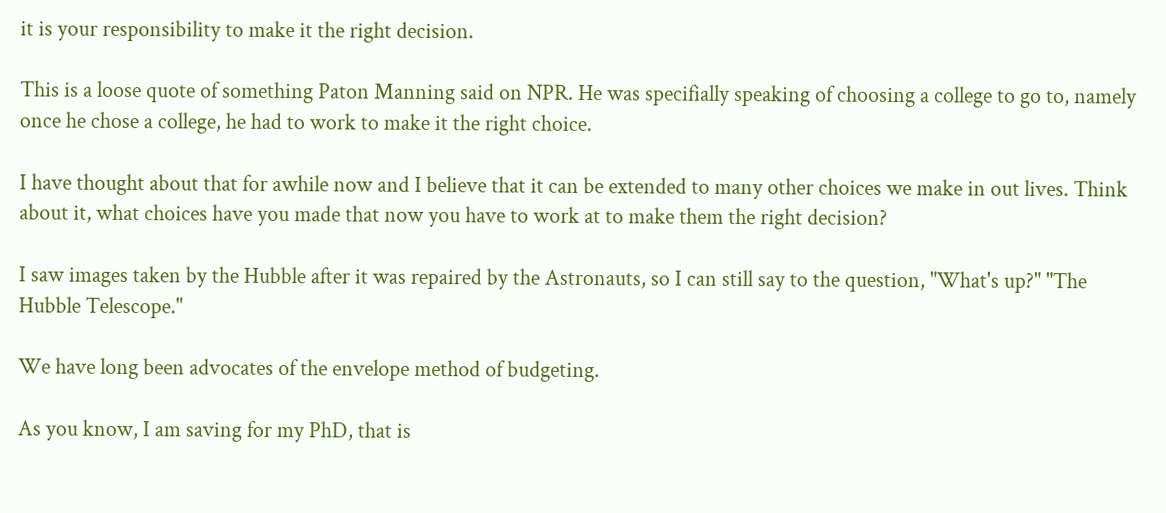it is your responsibility to make it the right decision.

This is a loose quote of something Paton Manning said on NPR. He was specifially speaking of choosing a college to go to, namely once he chose a college, he had to work to make it the right choice.

I have thought about that for awhile now and I believe that it can be extended to many other choices we make in out lives. Think about it, what choices have you made that now you have to work at to make them the right decision?

I saw images taken by the Hubble after it was repaired by the Astronauts, so I can still say to the question, "What's up?" "The Hubble Telescope."

We have long been advocates of the envelope method of budgeting.

As you know, I am saving for my PhD, that is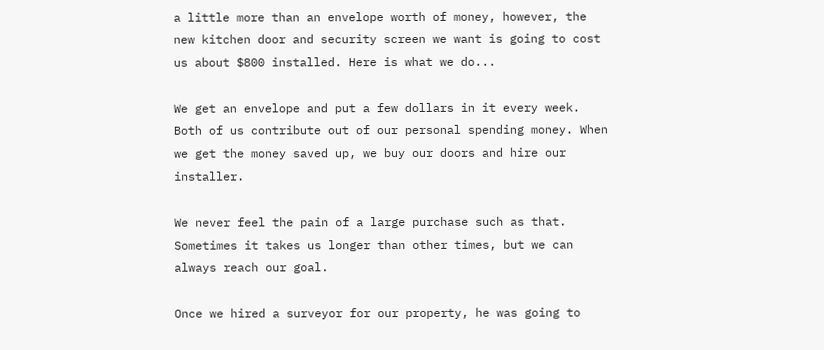a little more than an envelope worth of money, however, the new kitchen door and security screen we want is going to cost us about $800 installed. Here is what we do...

We get an envelope and put a few dollars in it every week. Both of us contribute out of our personal spending money. When we get the money saved up, we buy our doors and hire our installer.

We never feel the pain of a large purchase such as that. Sometimes it takes us longer than other times, but we can always reach our goal.

Once we hired a surveyor for our property, he was going to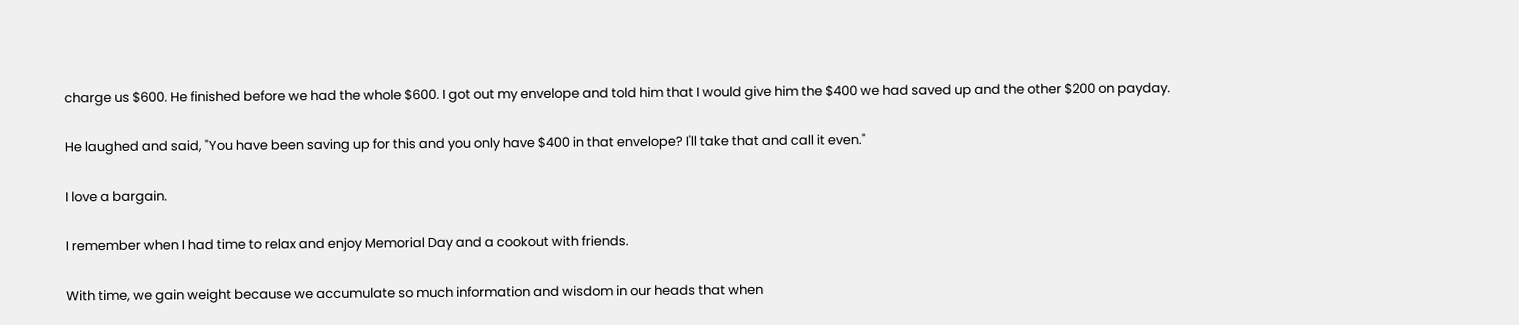charge us $600. He finished before we had the whole $600. I got out my envelope and told him that I would give him the $400 we had saved up and the other $200 on payday.

He laughed and said, "You have been saving up for this and you only have $400 in that envelope? I'll take that and call it even."

I love a bargain.

I remember when I had time to relax and enjoy Memorial Day and a cookout with friends.

With time, we gain weight because we accumulate so much information and wisdom in our heads that when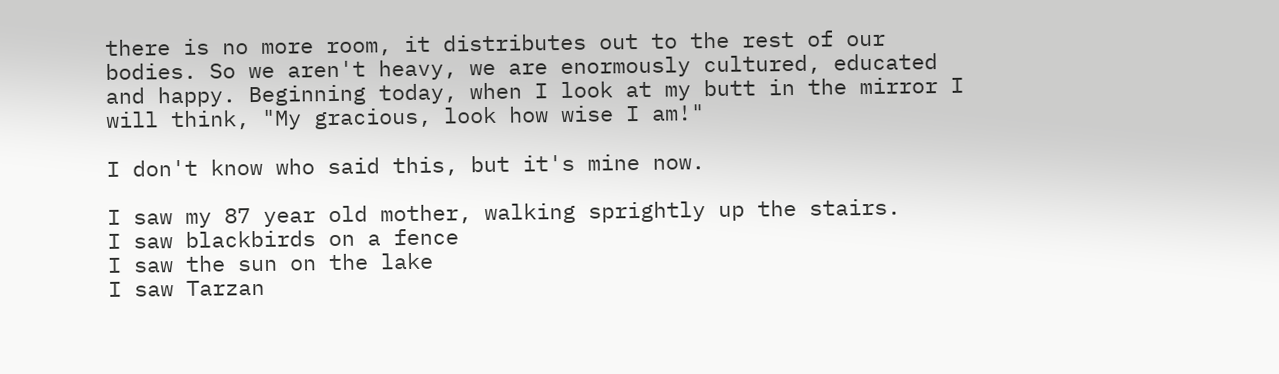there is no more room, it distributes out to the rest of our bodies. So we aren't heavy, we are enormously cultured, educated and happy. Beginning today, when I look at my butt in the mirror I will think, "My gracious, look how wise I am!"

I don't know who said this, but it's mine now.

I saw my 87 year old mother, walking sprightly up the stairs.
I saw blackbirds on a fence
I saw the sun on the lake
I saw Tarzan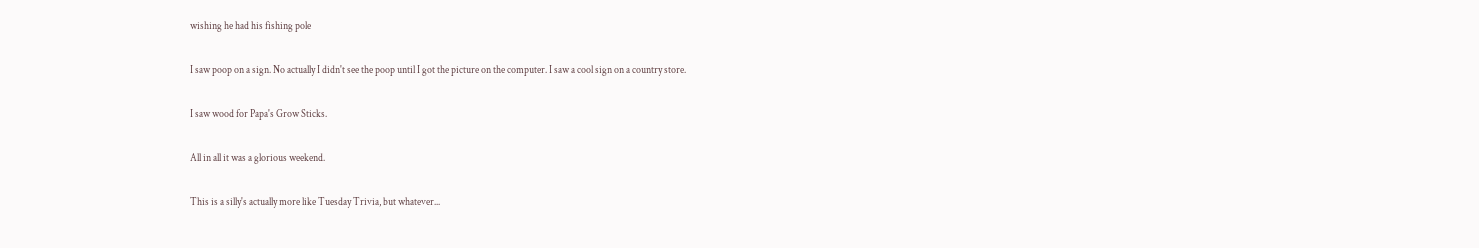wishing he had his fishing pole

I saw poop on a sign. No actually I didn't see the poop until I got the picture on the computer. I saw a cool sign on a country store.

I saw wood for Papa's Grow Sticks.

All in all it was a glorious weekend.

This is a silly's actually more like Tuesday Trivia, but whatever...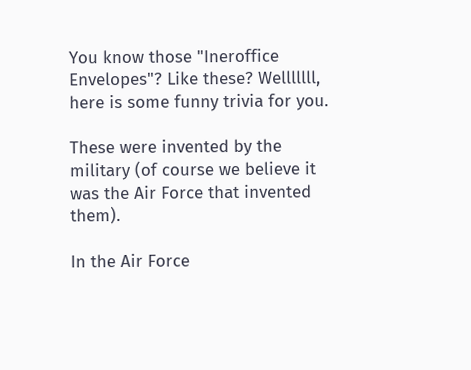You know those "Ineroffice Envelopes"? Like these? Welllllll, here is some funny trivia for you.

These were invented by the military (of course we believe it was the Air Force that invented them).

In the Air Force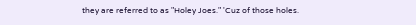they are referred to as "Holey Joes." 'Cuz of those holes.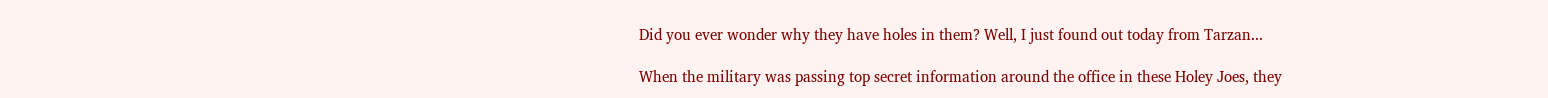Did you ever wonder why they have holes in them? Well, I just found out today from Tarzan...

When the military was passing top secret information around the office in these Holey Joes, they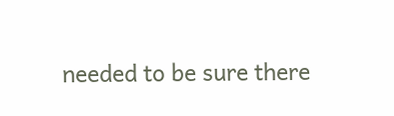needed to be sure there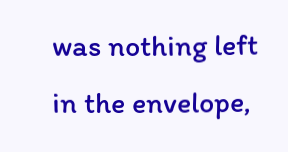was nothing left in the envelope,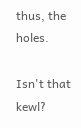thus, the holes.

Isn't that kewl?